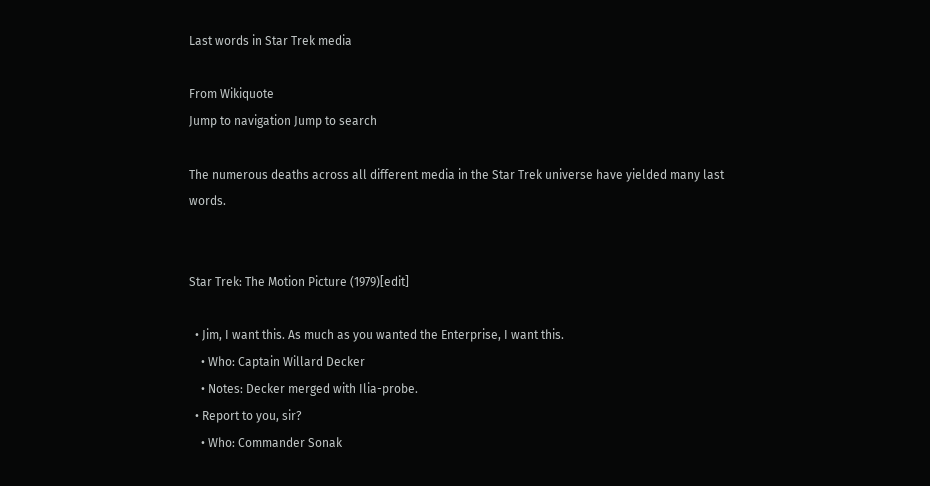Last words in Star Trek media

From Wikiquote
Jump to navigation Jump to search

The numerous deaths across all different media in the Star Trek universe have yielded many last words.


Star Trek: The Motion Picture (1979)[edit]

  • Jim, I want this. As much as you wanted the Enterprise, I want this.
    • Who: Captain Willard Decker
    • Notes: Decker merged with Ilia-probe.
  • Report to you, sir?
    • Who: Commander Sonak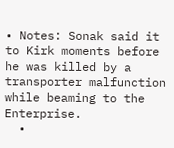• Notes: Sonak said it to Kirk moments before he was killed by a transporter malfunction while beaming to the Enterprise.
  •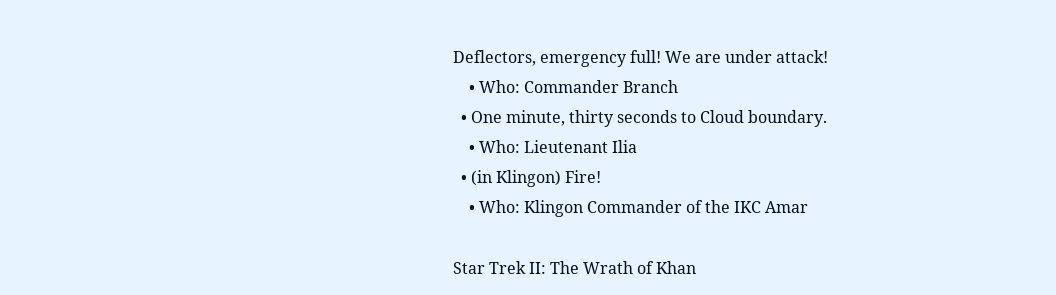Deflectors, emergency full! We are under attack!
    • Who: Commander Branch
  • One minute, thirty seconds to Cloud boundary.
    • Who: Lieutenant Ilia
  • (in Klingon) Fire!
    • Who: Klingon Commander of the IKC Amar

Star Trek II: The Wrath of Khan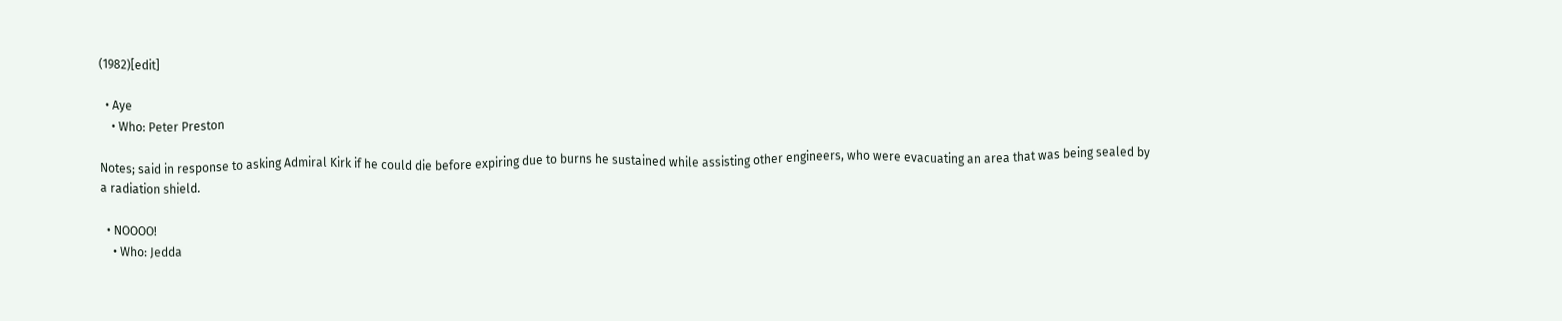(1982)[edit]

  • Aye
    • Who: Peter Preston

Notes; said in response to asking Admiral Kirk if he could die before expiring due to burns he sustained while assisting other engineers, who were evacuating an area that was being sealed by a radiation shield.

  • NOOOO!
    • Who: Jedda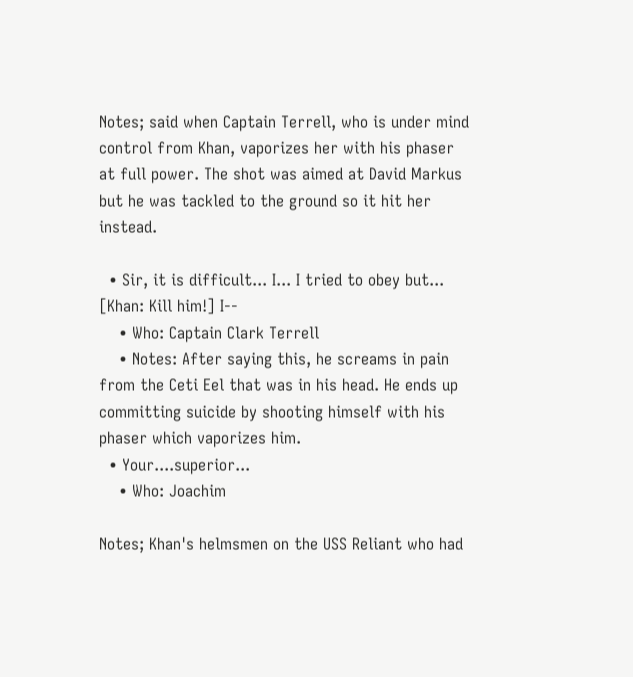Notes; said when Captain Terrell, who is under mind control from Khan, vaporizes her with his phaser at full power. The shot was aimed at David Markus but he was tackled to the ground so it hit her instead.

  • Sir, it is difficult... I... I tried to obey but... [Khan: Kill him!] I--
    • Who: Captain Clark Terrell
    • Notes: After saying this, he screams in pain from the Ceti Eel that was in his head. He ends up committing suicide by shooting himself with his phaser which vaporizes him.
  • Your....superior...
    • Who: Joachim

Notes; Khan's helmsmen on the USS Reliant who had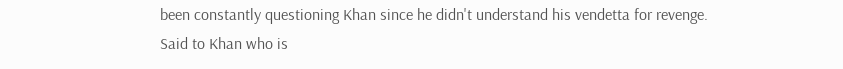been constantly questioning Khan since he didn't understand his vendetta for revenge. Said to Khan who is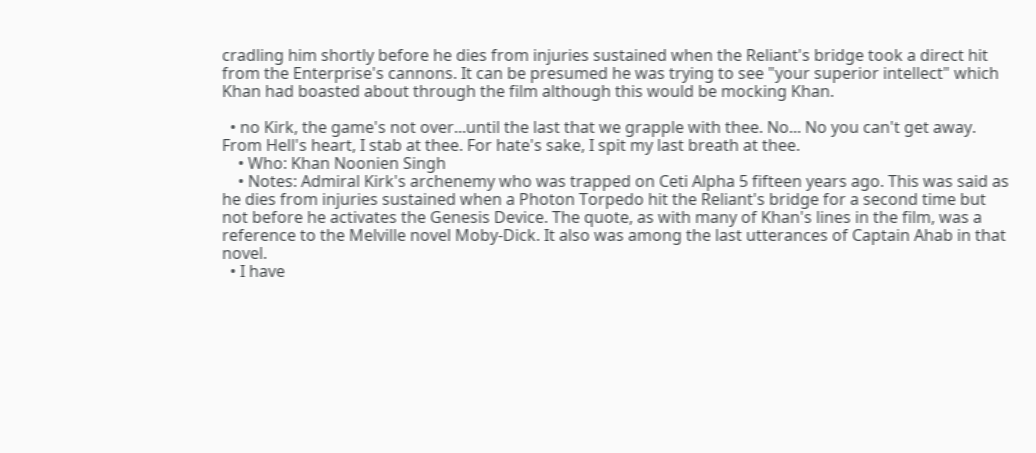cradling him shortly before he dies from injuries sustained when the Reliant's bridge took a direct hit from the Enterprise's cannons. It can be presumed he was trying to see "your superior intellect" which Khan had boasted about through the film although this would be mocking Khan.

  • no Kirk, the game's not over...until the last that we grapple with thee. No... No you can't get away. From Hell's heart, I stab at thee. For hate's sake, I spit my last breath at thee.
    • Who: Khan Noonien Singh
    • Notes: Admiral Kirk's archenemy who was trapped on Ceti Alpha 5 fifteen years ago. This was said as he dies from injuries sustained when a Photon Torpedo hit the Reliant's bridge for a second time but not before he activates the Genesis Device. The quote, as with many of Khan's lines in the film, was a reference to the Melville novel Moby-Dick. It also was among the last utterances of Captain Ahab in that novel.
  • I have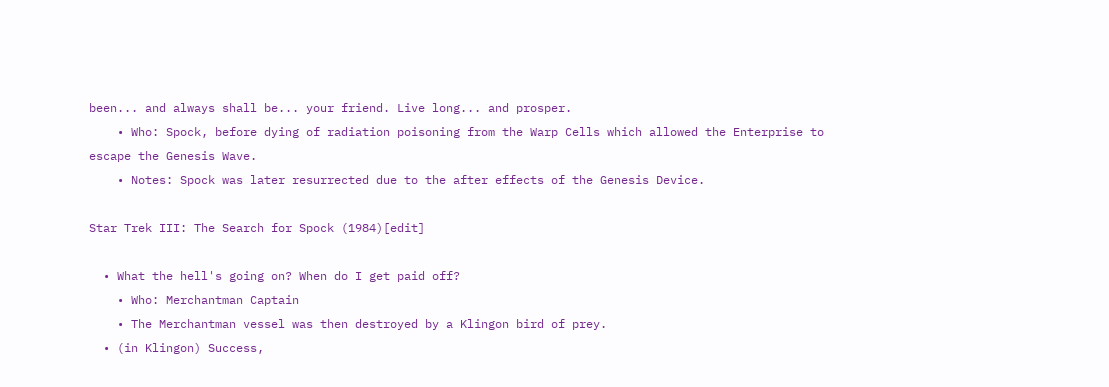been... and always shall be... your friend. Live long... and prosper.
    • Who: Spock, before dying of radiation poisoning from the Warp Cells which allowed the Enterprise to escape the Genesis Wave.
    • Notes: Spock was later resurrected due to the after effects of the Genesis Device.

Star Trek III: The Search for Spock (1984)[edit]

  • What the hell's going on? When do I get paid off?
    • Who: Merchantman Captain
    • The Merchantman vessel was then destroyed by a Klingon bird of prey.
  • (in Klingon) Success,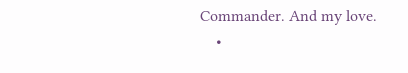Commander. And my love.
    •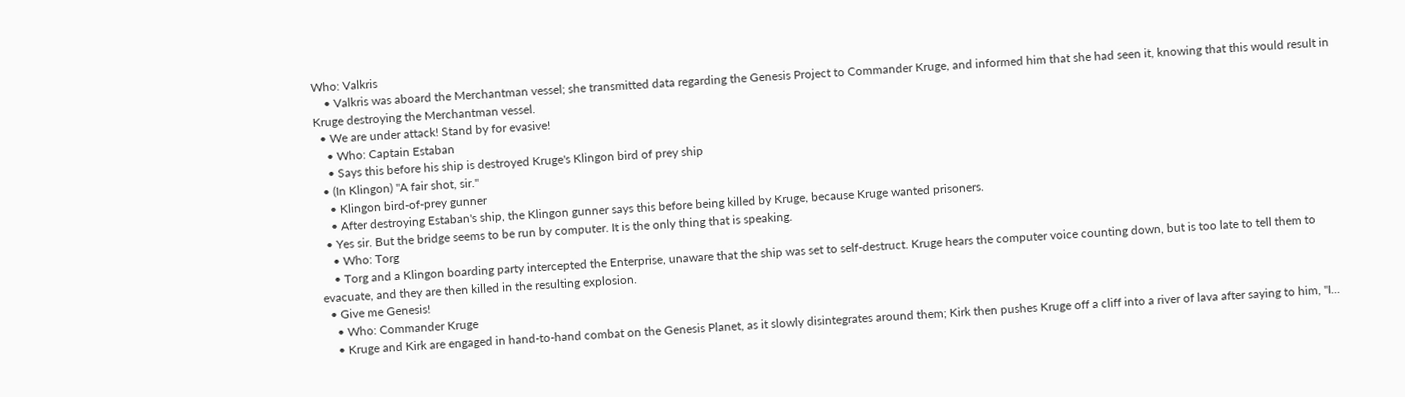Who: Valkris
    • Valkris was aboard the Merchantman vessel; she transmitted data regarding the Genesis Project to Commander Kruge, and informed him that she had seen it, knowing that this would result in Kruge destroying the Merchantman vessel.
  • We are under attack! Stand by for evasive!
    • Who: Captain Estaban
    • Says this before his ship is destroyed Kruge's Klingon bird of prey ship
  • (In Klingon) "A fair shot, sir."
    • Klingon bird-of-prey gunner
    • After destroying Estaban's ship, the Klingon gunner says this before being killed by Kruge, because Kruge wanted prisoners.
  • Yes sir. But the bridge seems to be run by computer. It is the only thing that is speaking.
    • Who: Torg
    • Torg and a Klingon boarding party intercepted the Enterprise, unaware that the ship was set to self-destruct. Kruge hears the computer voice counting down, but is too late to tell them to evacuate, and they are then killed in the resulting explosion.
  • Give me Genesis!
    • Who: Commander Kruge
    • Kruge and Kirk are engaged in hand-to-hand combat on the Genesis Planet, as it slowly disintegrates around them; Kirk then pushes Kruge off a cliff into a river of lava after saying to him, "I...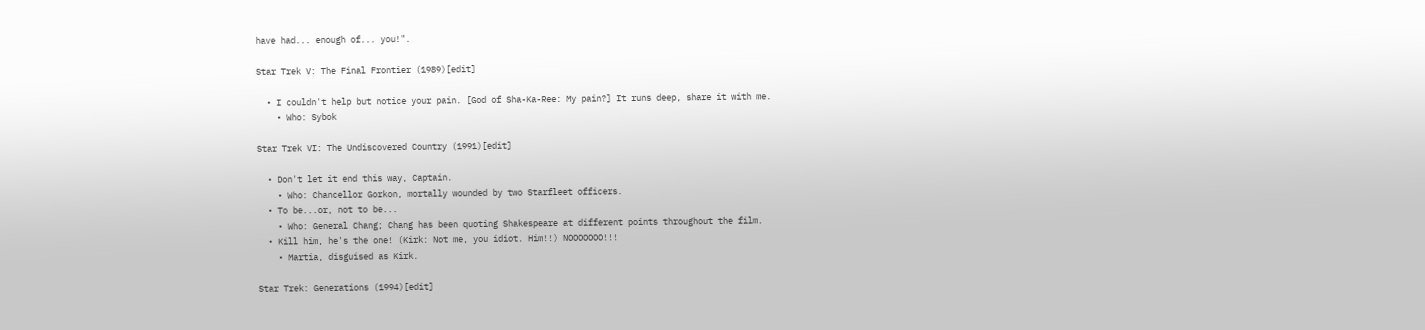have had... enough of... you!".

Star Trek V: The Final Frontier (1989)[edit]

  • I couldn't help but notice your pain. [God of Sha-Ka-Ree: My pain?] It runs deep, share it with me.
    • Who: Sybok

Star Trek VI: The Undiscovered Country (1991)[edit]

  • Don't let it end this way, Captain.
    • Who: Chancellor Gorkon, mortally wounded by two Starfleet officers.
  • To be...or, not to be...
    • Who: General Chang; Chang has been quoting Shakespeare at different points throughout the film.
  • Kill him, he's the one! (Kirk: Not me, you idiot. Him!!) NOOOOOOO!!!
    • Martia, disguised as Kirk.

Star Trek: Generations (1994)[edit]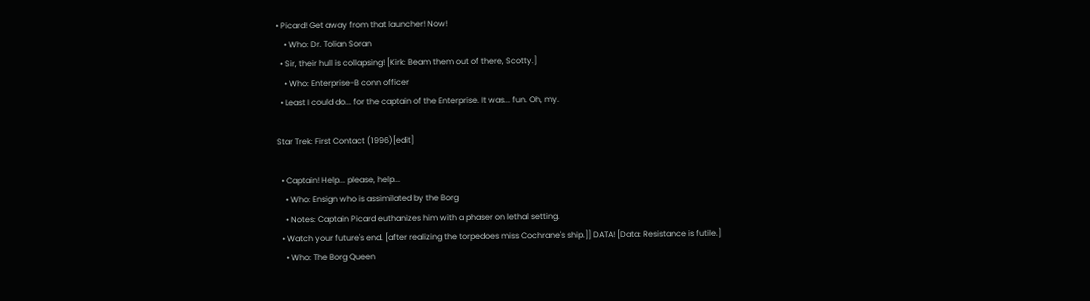• Picard! Get away from that launcher! Now!
    • Who: Dr. Tolian Soran
  • Sir, their hull is collapsing! [Kirk: Beam them out of there, Scotty.]
    • Who: Enterprise-B conn officer
  • Least I could do... for the captain of the Enterprise. It was... fun. Oh, my.

Star Trek: First Contact (1996)[edit]

  • Captain! Help... please, help...
    • Who: Ensign who is assimilated by the Borg
    • Notes: Captain Picard euthanizes him with a phaser on lethal setting.
  • Watch your future's end. [after realizing the torpedoes miss Cochrane's ship.]] DATA! [Data: Resistance is futile.]
    • Who: The Borg Queen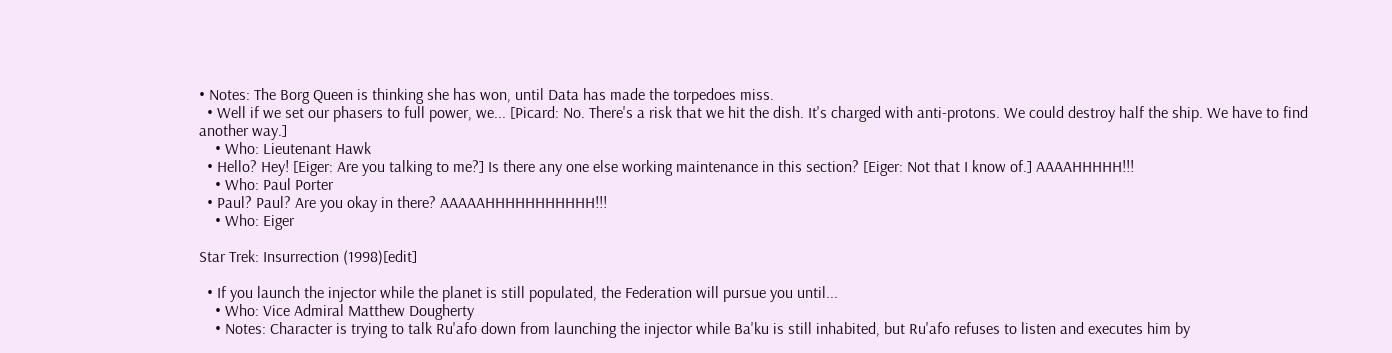• Notes: The Borg Queen is thinking she has won, until Data has made the torpedoes miss.
  • Well if we set our phasers to full power, we... [Picard: No. There's a risk that we hit the dish. It's charged with anti-protons. We could destroy half the ship. We have to find another way.]
    • Who: Lieutenant Hawk
  • Hello? Hey! [Eiger: Are you talking to me?] Is there any one else working maintenance in this section? [Eiger: Not that I know of.] AAAAHHHHH!!!
    • Who: Paul Porter
  • Paul? Paul? Are you okay in there? AAAAAHHHHHHHHHHH!!!
    • Who: Eiger

Star Trek: Insurrection (1998)[edit]

  • If you launch the injector while the planet is still populated, the Federation will pursue you until...
    • Who: Vice Admiral Matthew Dougherty
    • Notes: Character is trying to talk Ru'afo down from launching the injector while Ba'ku is still inhabited, but Ru'afo refuses to listen and executes him by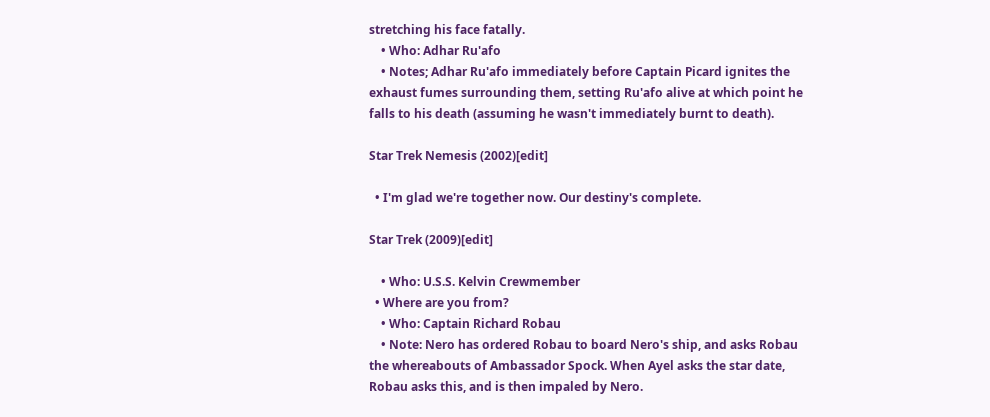stretching his face fatally.
    • Who: Adhar Ru'afo
    • Notes; Adhar Ru'afo immediately before Captain Picard ignites the exhaust fumes surrounding them, setting Ru'afo alive at which point he falls to his death (assuming he wasn't immediately burnt to death).

Star Trek Nemesis (2002)[edit]

  • I'm glad we're together now. Our destiny's complete.

Star Trek (2009)[edit]

    • Who: U.S.S. Kelvin Crewmember
  • Where are you from?
    • Who: Captain Richard Robau
    • Note: Nero has ordered Robau to board Nero's ship, and asks Robau the whereabouts of Ambassador Spock. When Ayel asks the star date, Robau asks this, and is then impaled by Nero.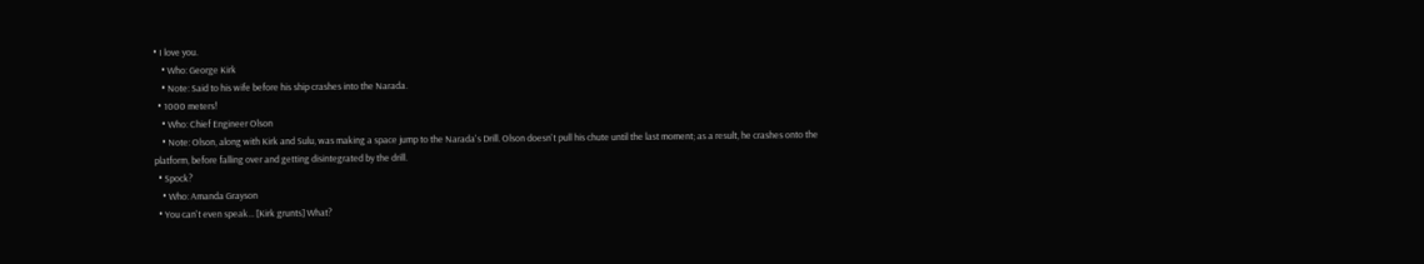• I love you.
    • Who: George Kirk
    • Note: Said to his wife before his ship crashes into the Narada.
  • 1000 meters!
    • Who: Chief Engineer Olson
    • Note: Olson, along with Kirk and Sulu, was making a space jump to the Narada's Drill. Olson doesn't pull his chute until the last moment; as a result, he crashes onto the platform, before falling over and getting disintegrated by the drill.
  • Spock?
    • Who: Amanda Grayson
  • You can't even speak... [Kirk grunts] What?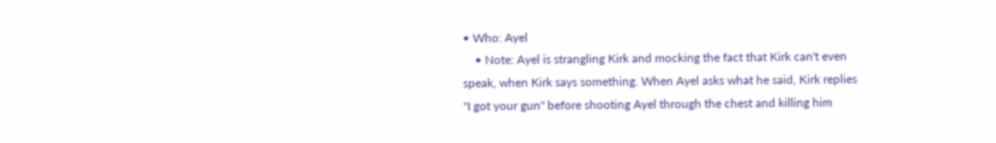• Who: Ayel
    • Note: Ayel is strangling Kirk and mocking the fact that Kirk can't even speak, when Kirk says something. When Ayel asks what he said, Kirk replies "I got your gun" before shooting Ayel through the chest and killing him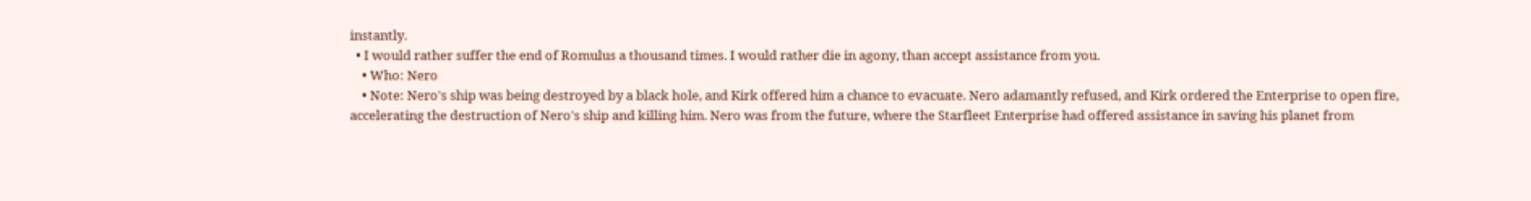instantly.
  • I would rather suffer the end of Romulus a thousand times. I would rather die in agony, than accept assistance from you.
    • Who: Nero
    • Note: Nero's ship was being destroyed by a black hole, and Kirk offered him a chance to evacuate. Nero adamantly refused, and Kirk ordered the Enterprise to open fire, accelerating the destruction of Nero's ship and killing him. Nero was from the future, where the Starfleet Enterprise had offered assistance in saving his planet from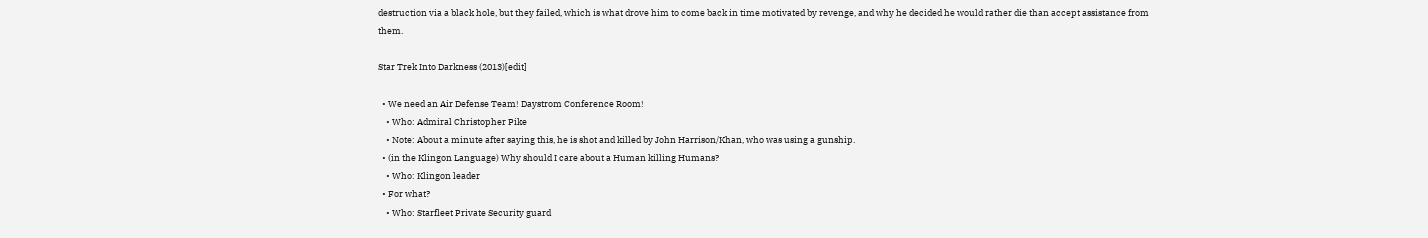destruction via a black hole, but they failed, which is what drove him to come back in time motivated by revenge, and why he decided he would rather die than accept assistance from them.

Star Trek Into Darkness (2013)[edit]

  • We need an Air Defense Team! Daystrom Conference Room!
    • Who: Admiral Christopher Pike
    • Note: About a minute after saying this, he is shot and killed by John Harrison/Khan, who was using a gunship.
  • (in the Klingon Language) Why should I care about a Human killing Humans?
    • Who: Klingon leader
  • For what?
    • Who: Starfleet Private Security guard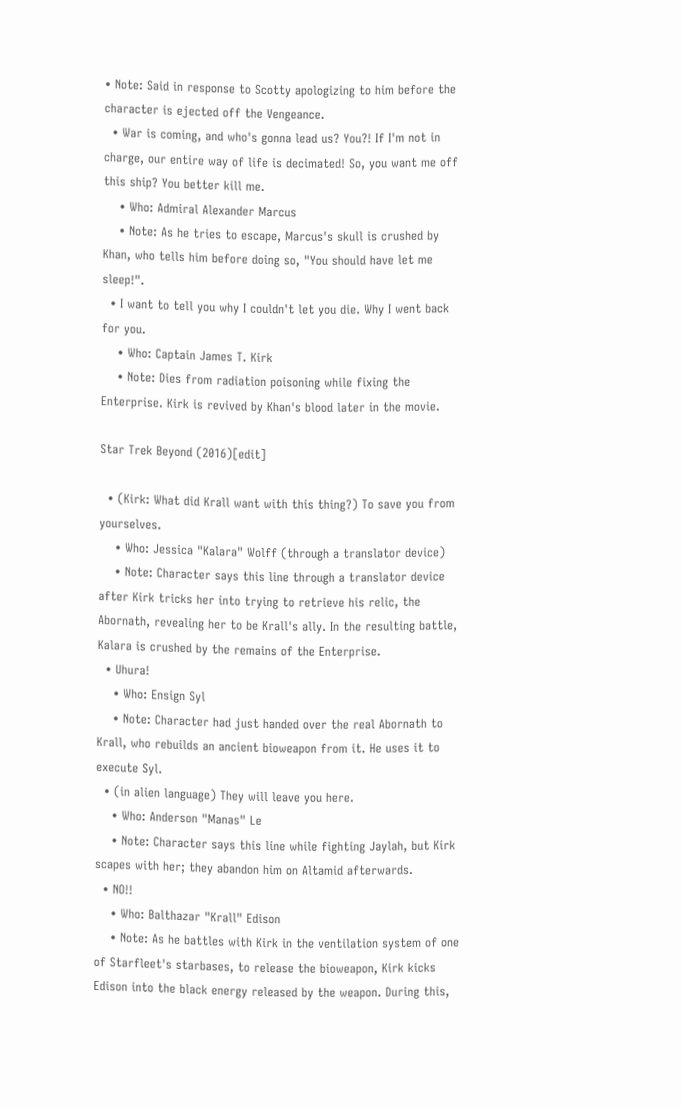• Note: Said in response to Scotty apologizing to him before the character is ejected off the Vengeance.
  • War is coming, and who's gonna lead us? You?! If I'm not in charge, our entire way of life is decimated! So, you want me off this ship? You better kill me.
    • Who: Admiral Alexander Marcus
    • Note: As he tries to escape, Marcus's skull is crushed by Khan, who tells him before doing so, "You should have let me sleep!".
  • I want to tell you why I couldn't let you die. Why I went back for you.
    • Who: Captain James T. Kirk
    • Note: Dies from radiation poisoning while fixing the Enterprise. Kirk is revived by Khan's blood later in the movie.

Star Trek Beyond (2016)[edit]

  • (Kirk: What did Krall want with this thing?) To save you from yourselves.
    • Who: Jessica "Kalara" Wolff (through a translator device)
    • Note: Character says this line through a translator device after Kirk tricks her into trying to retrieve his relic, the Abornath, revealing her to be Krall's ally. In the resulting battle, Kalara is crushed by the remains of the Enterprise.
  • Uhura!
    • Who: Ensign Syl
    • Note: Character had just handed over the real Abornath to Krall, who rebuilds an ancient bioweapon from it. He uses it to execute Syl.
  • (in alien language) They will leave you here.
    • Who: Anderson "Manas" Le
    • Note: Character says this line while fighting Jaylah, but Kirk scapes with her; they abandon him on Altamid afterwards.
  • NO!!
    • Who: Balthazar "Krall" Edison
    • Note: As he battles with Kirk in the ventilation system of one of Starfleet's starbases, to release the bioweapon, Kirk kicks Edison into the black energy released by the weapon. During this,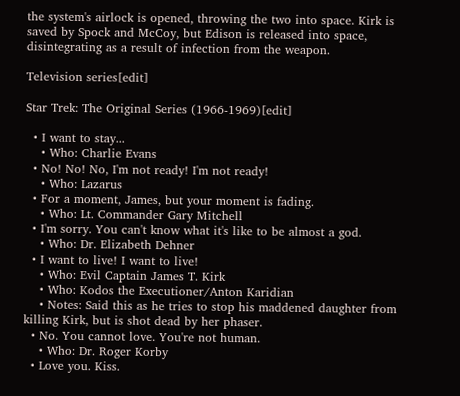the system's airlock is opened, throwing the two into space. Kirk is saved by Spock and McCoy, but Edison is released into space, disintegrating as a result of infection from the weapon.

Television series[edit]

Star Trek: The Original Series (1966-1969)[edit]

  • I want to stay...
    • Who: Charlie Evans
  • No! No! No, I'm not ready! I'm not ready!
    • Who: Lazarus
  • For a moment, James, but your moment is fading.
    • Who: Lt. Commander Gary Mitchell
  • I'm sorry. You can't know what it's like to be almost a god.
    • Who: Dr. Elizabeth Dehner
  • I want to live! I want to live!
    • Who: Evil Captain James T. Kirk
    • Who: Kodos the Executioner/Anton Karidian
    • Notes: Said this as he tries to stop his maddened daughter from killing Kirk, but is shot dead by her phaser.
  • No. You cannot love. You're not human.
    • Who: Dr. Roger Korby
  • Love you. Kiss.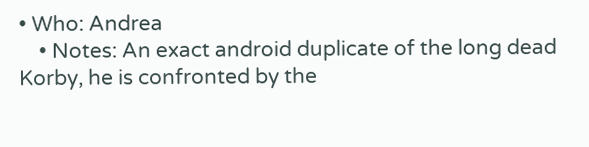• Who: Andrea
    • Notes: An exact android duplicate of the long dead Korby, he is confronted by the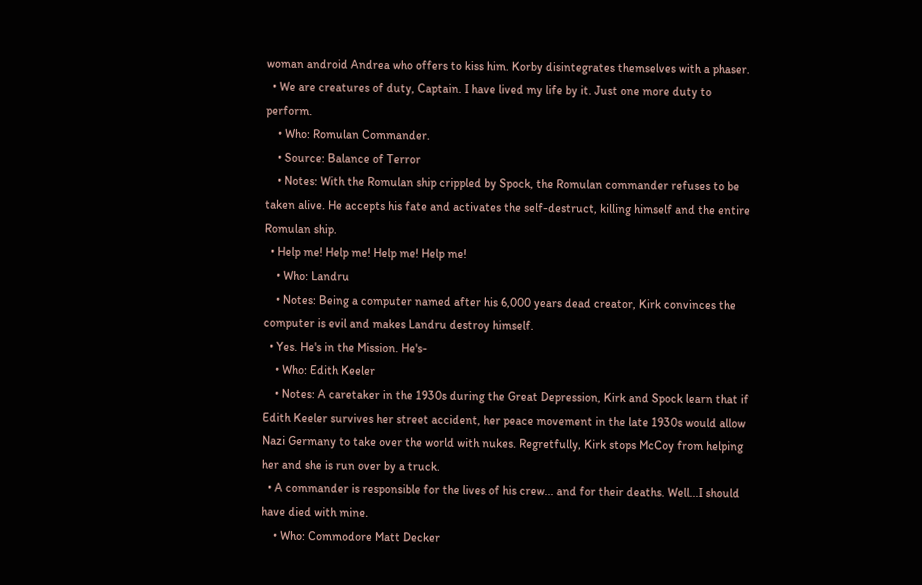woman android Andrea who offers to kiss him. Korby disintegrates themselves with a phaser.
  • We are creatures of duty, Captain. I have lived my life by it. Just one more duty to perform.
    • Who: Romulan Commander.
    • Source: Balance of Terror
    • Notes: With the Romulan ship crippled by Spock, the Romulan commander refuses to be taken alive. He accepts his fate and activates the self-destruct, killing himself and the entire Romulan ship.
  • Help me! Help me! Help me! Help me!
    • Who: Landru
    • Notes: Being a computer named after his 6,000 years dead creator, Kirk convinces the computer is evil and makes Landru destroy himself.
  • Yes. He's in the Mission. He's-
    • Who: Edith Keeler
    • Notes: A caretaker in the 1930s during the Great Depression, Kirk and Spock learn that if Edith Keeler survives her street accident, her peace movement in the late 1930s would allow Nazi Germany to take over the world with nukes. Regretfully, Kirk stops McCoy from helping her and she is run over by a truck.
  • A commander is responsible for the lives of his crew... and for their deaths. Well...I should have died with mine.
    • Who: Commodore Matt Decker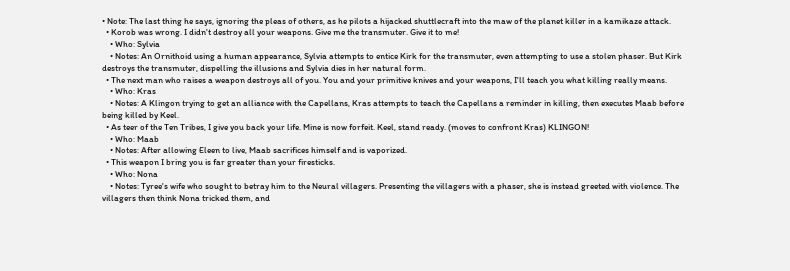• Note: The last thing he says, ignoring the pleas of others, as he pilots a hijacked shuttlecraft into the maw of the planet killer in a kamikaze attack.
  • Korob was wrong. I didn't destroy all your weapons. Give me the transmuter. Give it to me!
    • Who: Sylvia
    • Notes: An Ornithoid using a human appearance, Sylvia attempts to entice Kirk for the transmuter, even attempting to use a stolen phaser. But Kirk destroys the transmuter, dispelling the illusions and Sylvia dies in her natural form.
  • The next man who raises a weapon destroys all of you. You and your primitive knives and your weapons, I'll teach you what killing really means.
    • Who: Kras
    • Notes: A Klingon trying to get an alliance with the Capellans, Kras attempts to teach the Capellans a reminder in killing, then executes Maab before being killed by Keel.
  • As teer of the Ten Tribes, I give you back your life. Mine is now forfeit. Keel, stand ready. (moves to confront Kras) KLINGON!
    • Who: Maab
    • Notes: After allowing Eleen to live, Maab sacrifices himself and is vaporized.
  • This weapon I bring you is far greater than your firesticks.
    • Who: Nona
    • Notes: Tyree's wife who sought to betray him to the Neural villagers. Presenting the villagers with a phaser, she is instead greeted with violence. The villagers then think Nona tricked them, and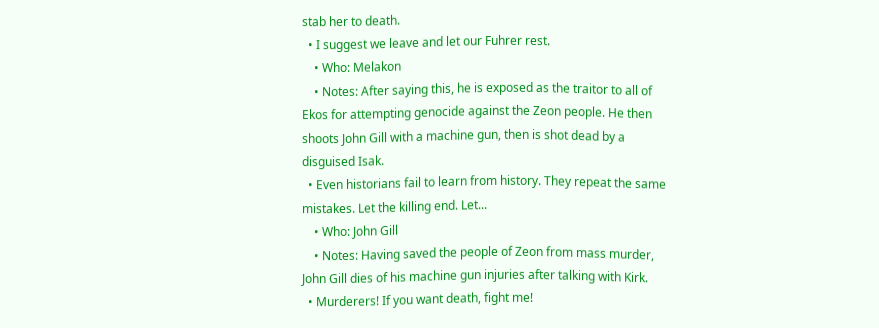stab her to death.
  • I suggest we leave and let our Fuhrer rest.
    • Who: Melakon
    • Notes: After saying this, he is exposed as the traitor to all of Ekos for attempting genocide against the Zeon people. He then shoots John Gill with a machine gun, then is shot dead by a disguised Isak.
  • Even historians fail to learn from history. They repeat the same mistakes. Let the killing end. Let...
    • Who: John Gill
    • Notes: Having saved the people of Zeon from mass murder, John Gill dies of his machine gun injuries after talking with Kirk.
  • Murderers! If you want death, fight me!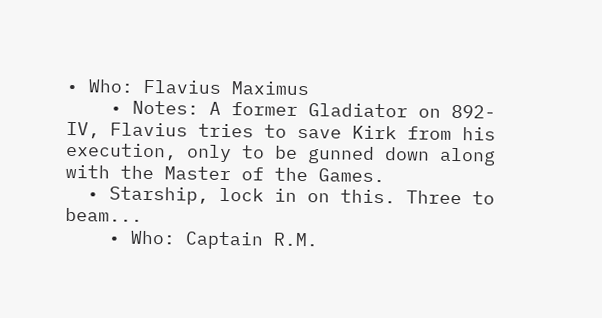• Who: Flavius Maximus
    • Notes: A former Gladiator on 892-IV, Flavius tries to save Kirk from his execution, only to be gunned down along with the Master of the Games.
  • Starship, lock in on this. Three to beam...
    • Who: Captain R.M.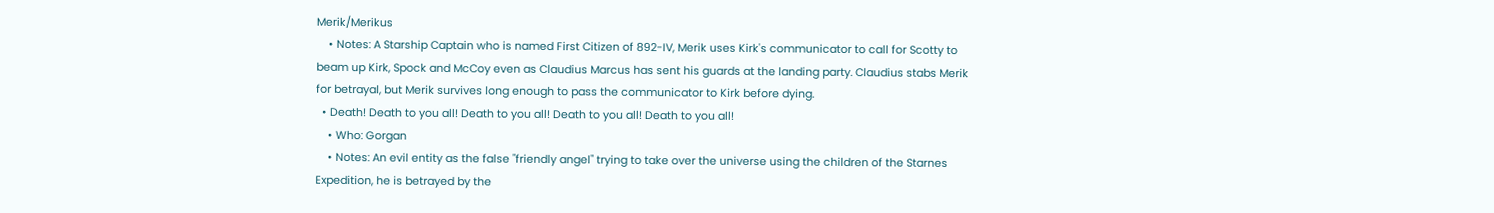Merik/Merikus
    • Notes: A Starship Captain who is named First Citizen of 892-IV, Merik uses Kirk's communicator to call for Scotty to beam up Kirk, Spock and McCoy even as Claudius Marcus has sent his guards at the landing party. Claudius stabs Merik for betrayal, but Merik survives long enough to pass the communicator to Kirk before dying.
  • Death! Death to you all! Death to you all! Death to you all! Death to you all!
    • Who: Gorgan
    • Notes: An evil entity as the false "friendly angel" trying to take over the universe using the children of the Starnes Expedition, he is betrayed by the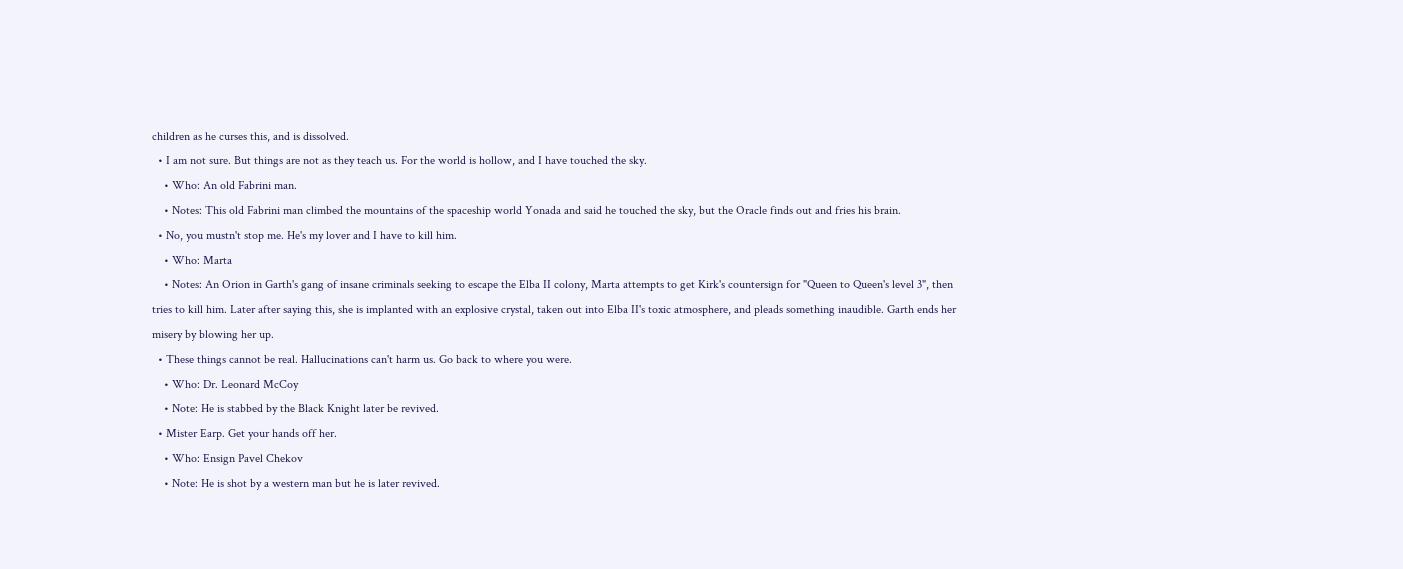children as he curses this, and is dissolved.
  • I am not sure. But things are not as they teach us. For the world is hollow, and I have touched the sky.
    • Who: An old Fabrini man.
    • Notes: This old Fabrini man climbed the mountains of the spaceship world Yonada and said he touched the sky, but the Oracle finds out and fries his brain.
  • No, you mustn't stop me. He's my lover and I have to kill him.
    • Who: Marta
    • Notes: An Orion in Garth's gang of insane criminals seeking to escape the Elba II colony, Marta attempts to get Kirk's countersign for "Queen to Queen's level 3", then tries to kill him. Later after saying this, she is implanted with an explosive crystal, taken out into Elba II's toxic atmosphere, and pleads something inaudible. Garth ends her misery by blowing her up.
  • These things cannot be real. Hallucinations can't harm us. Go back to where you were.
    • Who: Dr. Leonard McCoy
    • Note: He is stabbed by the Black Knight later be revived.
  • Mister Earp. Get your hands off her.
    • Who: Ensign Pavel Chekov
    • Note: He is shot by a western man but he is later revived.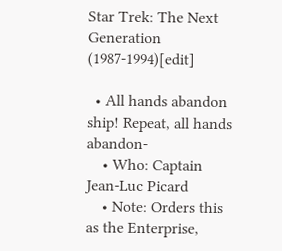Star Trek: The Next Generation (1987-1994)[edit]

  • All hands abandon ship! Repeat, all hands abandon-
    • Who: Captain Jean-Luc Picard
    • Note: Orders this as the Enterprise,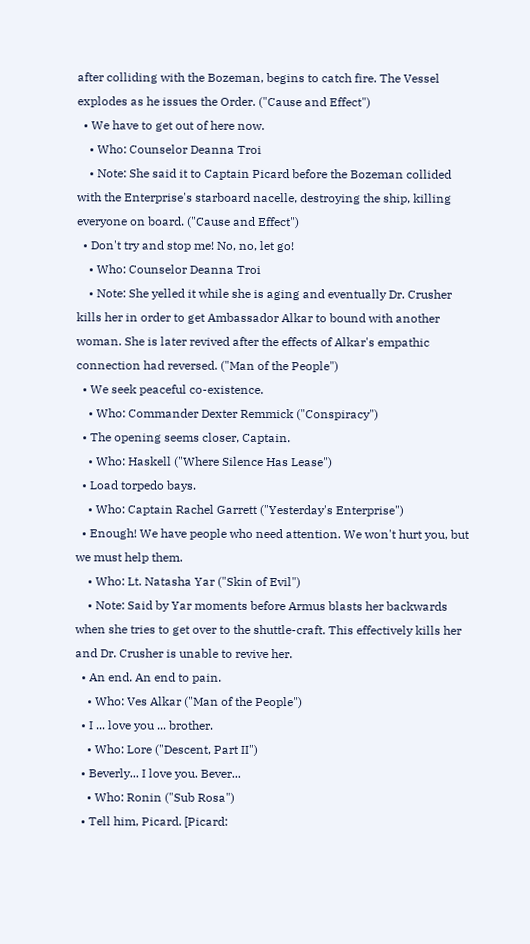after colliding with the Bozeman, begins to catch fire. The Vessel explodes as he issues the Order. ("Cause and Effect")
  • We have to get out of here now.
    • Who: Counselor Deanna Troi
    • Note: She said it to Captain Picard before the Bozeman collided with the Enterprise's starboard nacelle, destroying the ship, killing everyone on board. ("Cause and Effect")
  • Don't try and stop me! No, no, let go!
    • Who: Counselor Deanna Troi
    • Note: She yelled it while she is aging and eventually Dr. Crusher kills her in order to get Ambassador Alkar to bound with another woman. She is later revived after the effects of Alkar's empathic connection had reversed. ("Man of the People")
  • We seek peaceful co-existence.
    • Who: Commander Dexter Remmick ("Conspiracy")
  • The opening seems closer, Captain.
    • Who: Haskell ("Where Silence Has Lease")
  • Load torpedo bays.
    • Who: Captain Rachel Garrett ("Yesterday's Enterprise")
  • Enough! We have people who need attention. We won't hurt you, but we must help them.
    • Who: Lt. Natasha Yar ("Skin of Evil")
    • Note: Said by Yar moments before Armus blasts her backwards when she tries to get over to the shuttle-craft. This effectively kills her and Dr. Crusher is unable to revive her.
  • An end. An end to pain.
    • Who: Ves Alkar ("Man of the People")
  • I ... love you ... brother.
    • Who: Lore ("Descent, Part II")
  • Beverly... I love you. Bever...
    • Who: Ronin ("Sub Rosa")
  • Tell him, Picard. [Picard: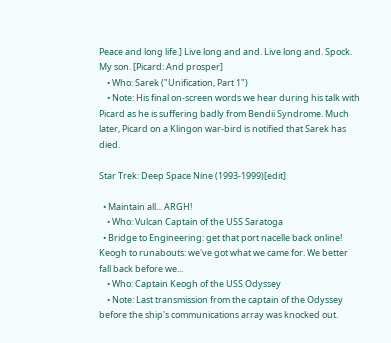Peace and long life.] Live long and and. Live long and. Spock. My son. [Picard: And prosper]
    • Who: Sarek ("Unification, Part 1")
    • Note: His final on-screen words we hear during his talk with Picard as he is suffering badly from Bendii Syndrome. Much later, Picard on a Klingon war-bird is notified that Sarek has died.

Star Trek: Deep Space Nine (1993-1999)[edit]

  • Maintain all... ARGH!
    • Who: Vulcan Captain of the USS Saratoga
  • Bridge to Engineering: get that port nacelle back online! Keogh to runabouts: we've got what we came for. We better fall back before we...
    • Who: Captain Keogh of the USS Odyssey
    • Note: Last transmission from the captain of the Odyssey before the ship's communications array was knocked out.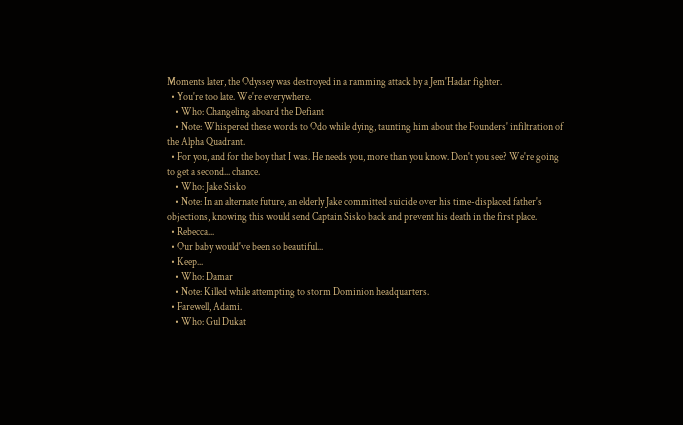Moments later, the Odyssey was destroyed in a ramming attack by a Jem'Hadar fighter.
  • You're too late. We're everywhere.
    • Who: Changeling aboard the Defiant
    • Note: Whispered these words to Odo while dying, taunting him about the Founders' infiltration of the Alpha Quadrant.
  • For you, and for the boy that I was. He needs you, more than you know. Don't you see? We're going to get a second... chance.
    • Who: Jake Sisko
    • Note: In an alternate future, an elderly Jake committed suicide over his time-displaced father's objections, knowing this would send Captain Sisko back and prevent his death in the first place.
  • Rebecca...
  • Our baby would've been so beautiful...
  • Keep...
    • Who: Damar
    • Note: Killed while attempting to storm Dominion headquarters.
  • Farewell, Adami.
    • Who: Gul Dukat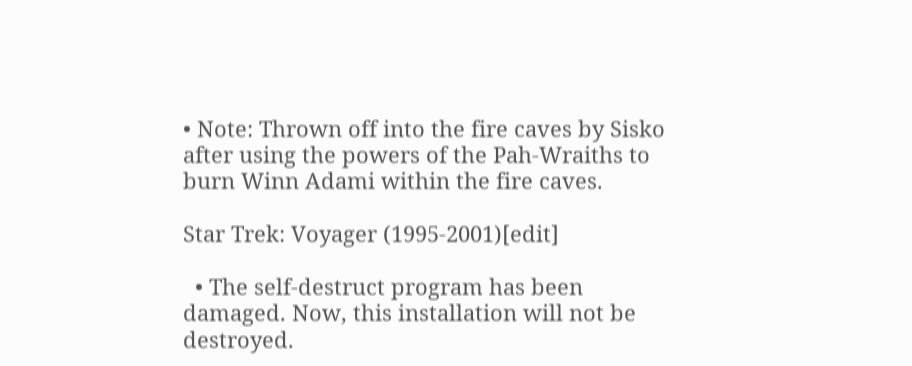• Note: Thrown off into the fire caves by Sisko after using the powers of the Pah-Wraiths to burn Winn Adami within the fire caves.

Star Trek: Voyager (1995-2001)[edit]

  • The self-destruct program has been damaged. Now, this installation will not be destroyed.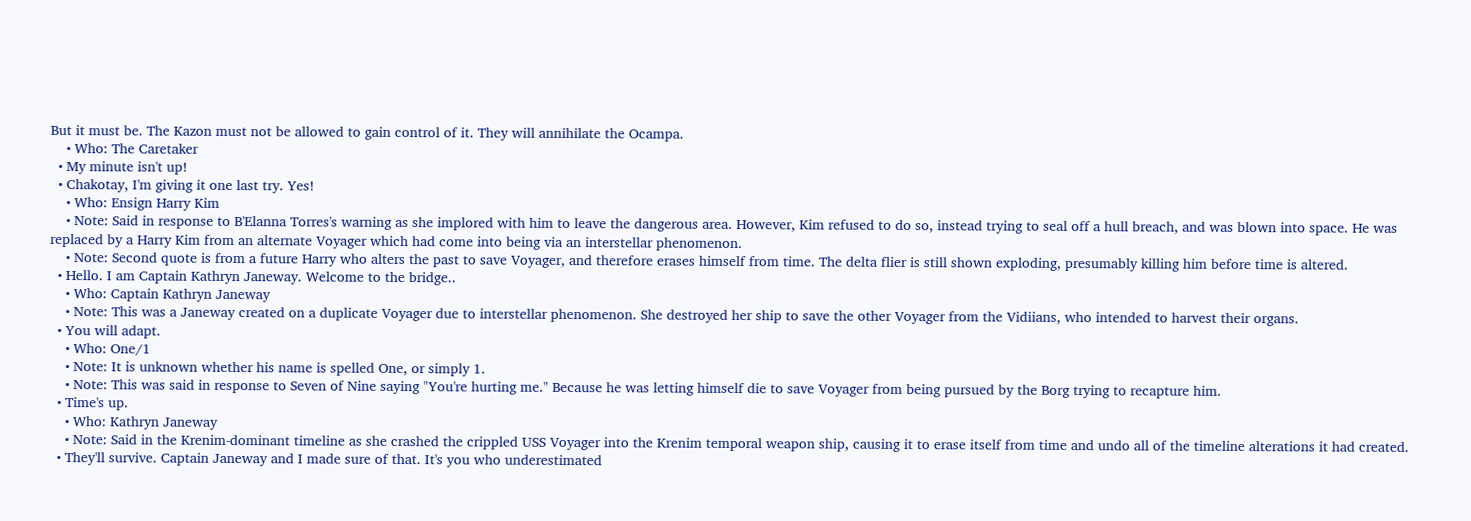But it must be. The Kazon must not be allowed to gain control of it. They will annihilate the Ocampa.
    • Who: The Caretaker
  • My minute isn't up!
  • Chakotay, I'm giving it one last try. Yes!
    • Who: Ensign Harry Kim
    • Note: Said in response to B'Elanna Torres's warning as she implored with him to leave the dangerous area. However, Kim refused to do so, instead trying to seal off a hull breach, and was blown into space. He was replaced by a Harry Kim from an alternate Voyager which had come into being via an interstellar phenomenon.
    • Note: Second quote is from a future Harry who alters the past to save Voyager, and therefore erases himself from time. The delta flier is still shown exploding, presumably killing him before time is altered.
  • Hello. I am Captain Kathryn Janeway. Welcome to the bridge..
    • Who: Captain Kathryn Janeway
    • Note: This was a Janeway created on a duplicate Voyager due to interstellar phenomenon. She destroyed her ship to save the other Voyager from the Vidiians, who intended to harvest their organs.
  • You will adapt.
    • Who: One/1
    • Note: It is unknown whether his name is spelled One, or simply 1.
    • Note: This was said in response to Seven of Nine saying "You're hurting me." Because he was letting himself die to save Voyager from being pursued by the Borg trying to recapture him.
  • Time's up.
    • Who: Kathryn Janeway
    • Note: Said in the Krenim-dominant timeline as she crashed the crippled USS Voyager into the Krenim temporal weapon ship, causing it to erase itself from time and undo all of the timeline alterations it had created.
  • They'll survive. Captain Janeway and I made sure of that. It's you who underestimated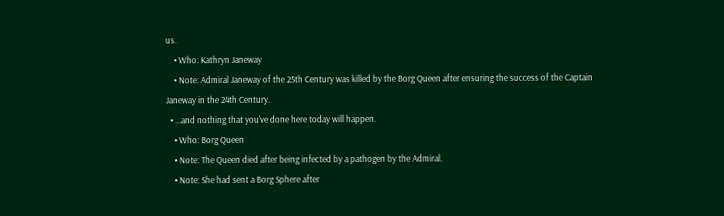us.
    • Who: Kathryn Janeway
    • Note: Admiral Janeway of the 25th Century was killed by the Borg Queen after ensuring the success of the Captain Janeway in the 24th Century.
  • ...and nothing that you've done here today will happen.
    • Who: Borg Queen
    • Note: The Queen died after being infected by a pathogen by the Admiral.
    • Note: She had sent a Borg Sphere after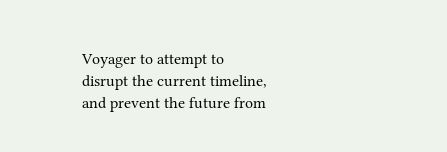Voyager to attempt to disrupt the current timeline, and prevent the future from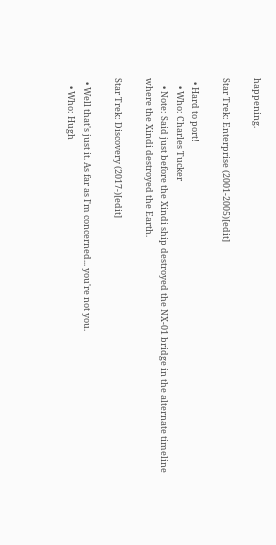happening.

Star Trek: Enterprise (2001-2005)[edit]

  • Hard to port!
    • Who: Charles Tucker
    • Note: Said just before the Xindi ship destroyed the NX-01 bridge in the alternate timeline where the Xindi destroyed the Earth.

Star Trek: Discovery (2017-)[edit]

  • Well that's just it. As far as I'm concerned... you're not you.
    • Who: Hugh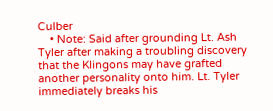Culber
    • Note: Said after grounding Lt. Ash Tyler after making a troubling discovery that the Klingons may have grafted another personality onto him. Lt. Tyler immediately breaks his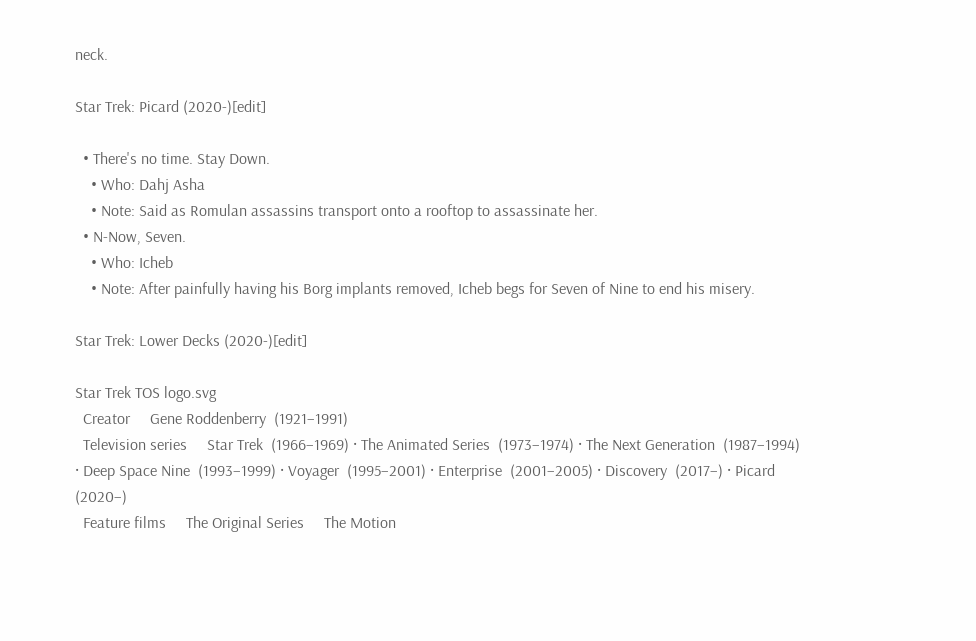neck.

Star Trek: Picard (2020-)[edit]

  • There's no time. Stay Down.
    • Who: Dahj Asha
    • Note: Said as Romulan assassins transport onto a rooftop to assassinate her.
  • N-Now, Seven.
    • Who: Icheb
    • Note: After painfully having his Borg implants removed, Icheb begs for Seven of Nine to end his misery.

Star Trek: Lower Decks (2020-)[edit]

Star Trek TOS logo.svg
  Creator     Gene Roddenberry  (1921–1991)
  Television series     Star Trek  (1966–1969) · The Animated Series  (1973–1974) · The Next Generation  (1987–1994) · Deep Space Nine  (1993–1999) · Voyager  (1995–2001) · Enterprise  (2001–2005) · Discovery  (2017–) · Picard  (2020–)
  Feature films     The Original Series     The Motion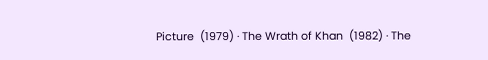Picture  (1979) · The Wrath of Khan  (1982) · The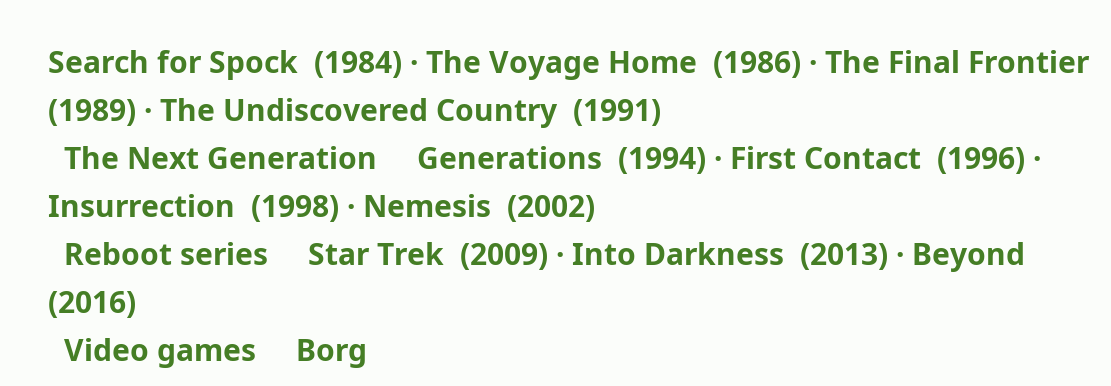Search for Spock  (1984) · The Voyage Home  (1986) · The Final Frontier  (1989) · The Undiscovered Country  (1991)
  The Next Generation     Generations  (1994) · First Contact  (1996) · Insurrection  (1998) · Nemesis  (2002)
  Reboot series     Star Trek  (2009) · Into Darkness  (2013) · Beyond  (2016)
  Video games     Borg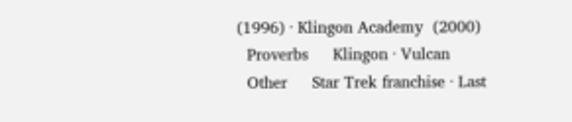(1996) · Klingon Academy  (2000)
  Proverbs     Klingon · Vulcan
  Other     Star Trek franchise · Last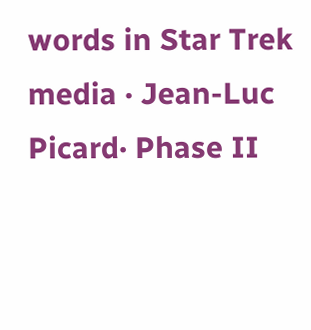words in Star Trek media · Jean-Luc Picard· Phase II